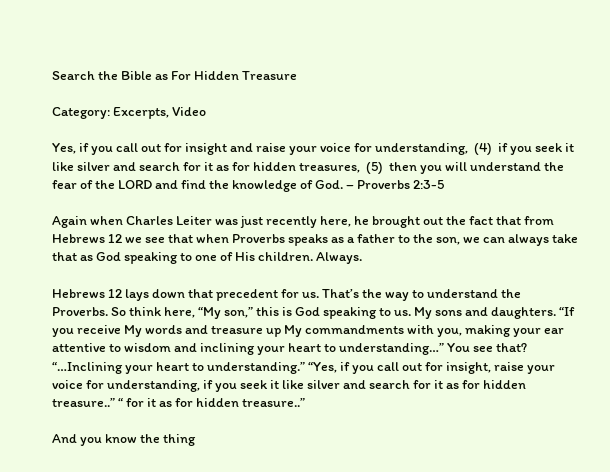Search the Bible as For Hidden Treasure

Category: Excerpts, Video

Yes, if you call out for insight and raise your voice for understanding,  (4)  if you seek it like silver and search for it as for hidden treasures,  (5)  then you will understand the fear of the LORD and find the knowledge of God. – Proverbs 2:3-5

Again when Charles Leiter was just recently here, he brought out the fact that from Hebrews 12 we see that when Proverbs speaks as a father to the son, we can always take that as God speaking to one of His children. Always.

Hebrews 12 lays down that precedent for us. That’s the way to understand the Proverbs. So think here, “My son,” this is God speaking to us. My sons and daughters. “If you receive My words and treasure up My commandments with you, making your ear attentive to wisdom and inclining your heart to understanding…” You see that? “…Inclining your heart to understanding.” “Yes, if you call out for insight, raise your voice for understanding, if you seek it like silver and search for it as for hidden treasure..” “ for it as for hidden treasure..”

And you know the thing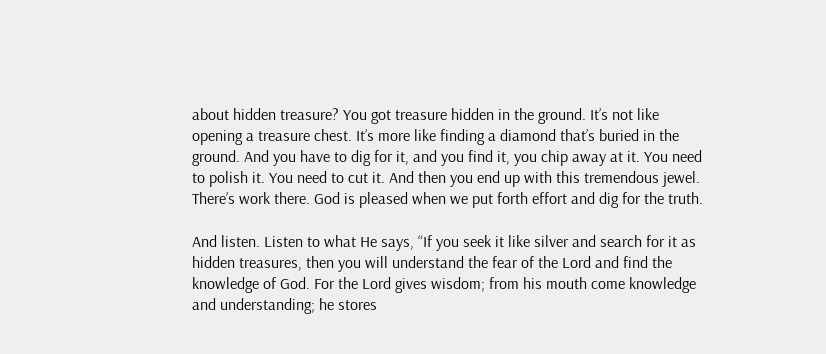about hidden treasure? You got treasure hidden in the ground. It’s not like opening a treasure chest. It’s more like finding a diamond that’s buried in the ground. And you have to dig for it, and you find it, you chip away at it. You need to polish it. You need to cut it. And then you end up with this tremendous jewel. There’s work there. God is pleased when we put forth effort and dig for the truth.

And listen. Listen to what He says, “If you seek it like silver and search for it as hidden treasures, then you will understand the fear of the Lord and find the knowledge of God. For the Lord gives wisdom; from his mouth come knowledge and understanding; he stores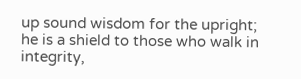up sound wisdom for the upright; he is a shield to those who walk in integrity,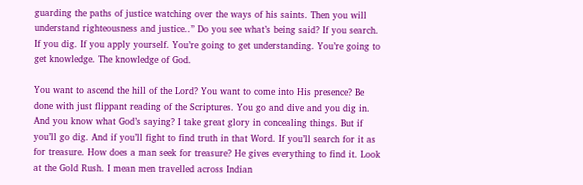guarding the paths of justice watching over the ways of his saints. Then you will understand righteousness and justice..” Do you see what’s being said? If you search. If you dig. If you apply yourself. You’re going to get understanding. You’re going to get knowledge. The knowledge of God.

You want to ascend the hill of the Lord? You want to come into His presence? Be done with just flippant reading of the Scriptures. You go and dive and you dig in. And you know what God’s saying? I take great glory in concealing things. But if you’ll go dig. And if you’ll fight to find truth in that Word. If you’ll search for it as for treasure. How does a man seek for treasure? He gives everything to find it. Look at the Gold Rush. I mean men travelled across Indian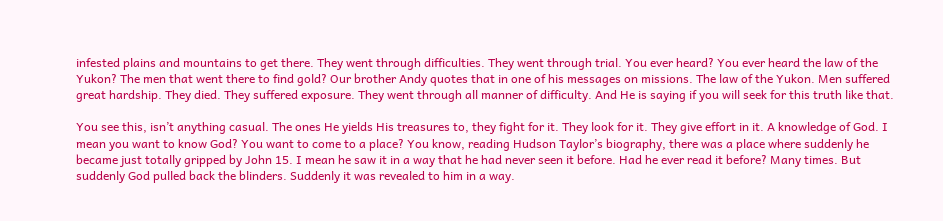infested plains and mountains to get there. They went through difficulties. They went through trial. You ever heard? You ever heard the law of the Yukon? The men that went there to find gold? Our brother Andy quotes that in one of his messages on missions. The law of the Yukon. Men suffered great hardship. They died. They suffered exposure. They went through all manner of difficulty. And He is saying if you will seek for this truth like that.

You see this, isn’t anything casual. The ones He yields His treasures to, they fight for it. They look for it. They give effort in it. A knowledge of God. I mean you want to know God? You want to come to a place? You know, reading Hudson Taylor’s biography, there was a place where suddenly he became just totally gripped by John 15. I mean he saw it in a way that he had never seen it before. Had he ever read it before? Many times. But suddenly God pulled back the blinders. Suddenly it was revealed to him in a way.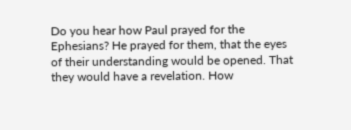Do you hear how Paul prayed for the Ephesians? He prayed for them, that the eyes of their understanding would be opened. That they would have a revelation. How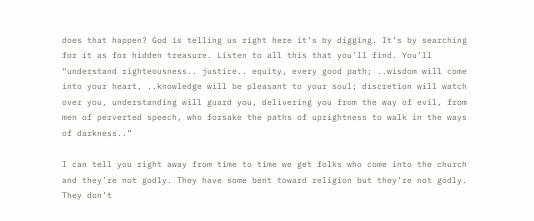does that happen? God is telling us right here it’s by digging. It’s by searching for it as for hidden treasure. Listen to all this that you’ll find. You’ll “understand righteousness.. justice.. equity, every good path; ..wisdom will come into your heart, ..knowledge will be pleasant to your soul; discretion will watch over you, understanding will guard you, delivering you from the way of evil, from men of perverted speech, who forsake the paths of uprightness to walk in the ways of darkness..”

I can tell you right away from time to time we get folks who come into the church and they’re not godly. They have some bent toward religion but they’re not godly. They don’t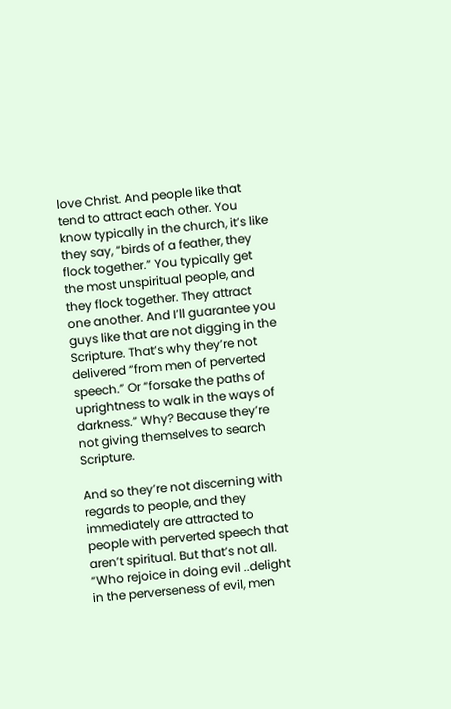love Christ. And people like that tend to attract each other. You know typically in the church, it’s like they say, “birds of a feather, they flock together.” You typically get the most unspiritual people, and they flock together. They attract one another. And I’ll guarantee you guys like that are not digging in the Scripture. That’s why they’re not delivered “from men of perverted speech.” Or “forsake the paths of uprightness to walk in the ways of darkness.” Why? Because they’re not giving themselves to search Scripture.

And so they’re not discerning with regards to people, and they immediately are attracted to people with perverted speech that aren’t spiritual. But that’s not all. “Who rejoice in doing evil ..delight in the perverseness of evil, men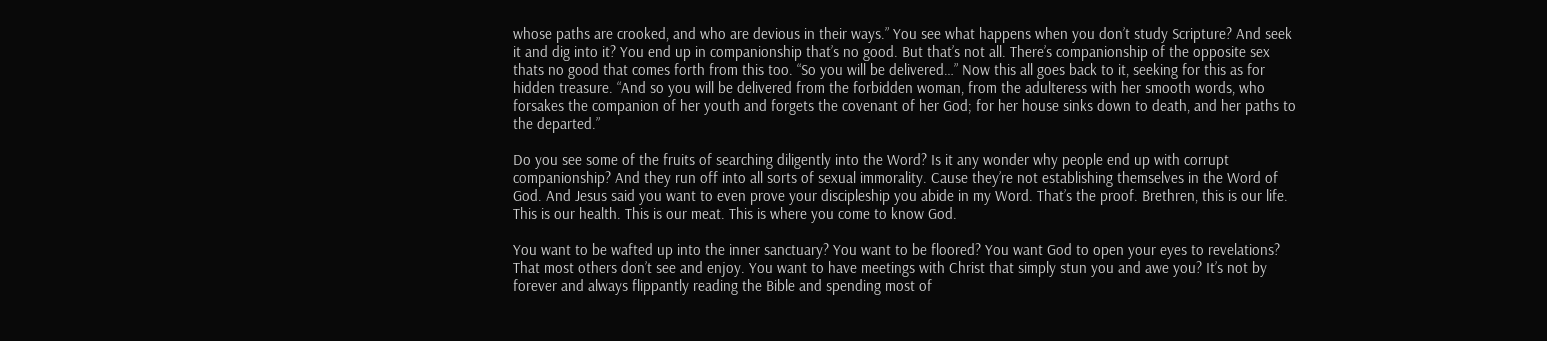whose paths are crooked, and who are devious in their ways.” You see what happens when you don’t study Scripture? And seek it and dig into it? You end up in companionship that’s no good. But that’s not all. There’s companionship of the opposite sex thats no good that comes forth from this too. “So you will be delivered…” Now this all goes back to it, seeking for this as for hidden treasure. “And so you will be delivered from the forbidden woman, from the adulteress with her smooth words, who forsakes the companion of her youth and forgets the covenant of her God; for her house sinks down to death, and her paths to the departed.”

Do you see some of the fruits of searching diligently into the Word? Is it any wonder why people end up with corrupt companionship? And they run off into all sorts of sexual immorality. Cause they’re not establishing themselves in the Word of God. And Jesus said you want to even prove your discipleship you abide in my Word. That’s the proof. Brethren, this is our life. This is our health. This is our meat. This is where you come to know God.

You want to be wafted up into the inner sanctuary? You want to be floored? You want God to open your eyes to revelations? That most others don’t see and enjoy. You want to have meetings with Christ that simply stun you and awe you? It’s not by forever and always flippantly reading the Bible and spending most of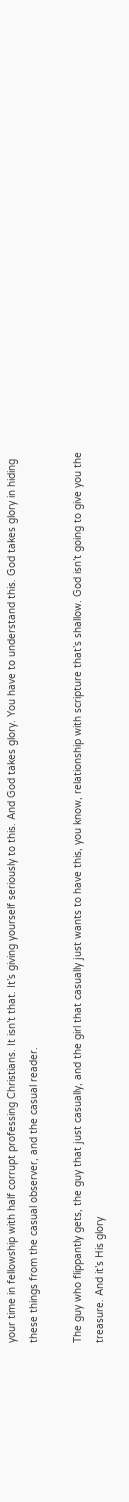your time in fellowship with half corrupt professing Christians. It isn’t that. It’s giving yourself seriously to this. And God takes glory. You have to understand this. God takes glory in hiding these things from the casual observer, and the casual reader.

The guy who flippantly gets, the guy that just casually, and the girl that casually just wants to have this, you know, relationship with scripture that’s shallow. God isn’t going to give you the treasure. And it’s His glory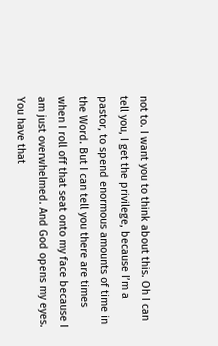not to. I want you to think about this. Oh I can tell you, I get the privilege, because I’m a pastor, to spend enormous amounts of time in the Word. But I can tell you there are times when I roll off that seat onto my face because I am just overwhelmed. And God opens my eyes. You have that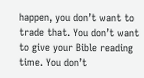happen, you don’t want to trade that. You don’t want to give your Bible reading time. You don’t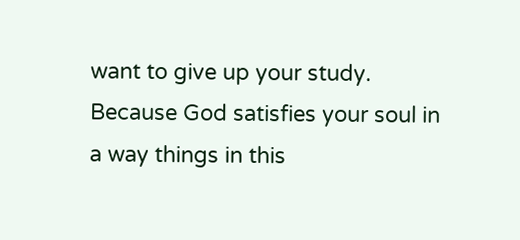want to give up your study. Because God satisfies your soul in a way things in this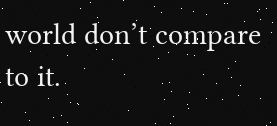world don’t compare to it.